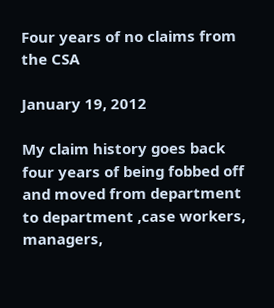Four years of no claims from the CSA

January 19, 2012

My claim history goes back four years of being fobbed off and moved from department to department ,case workers, managers,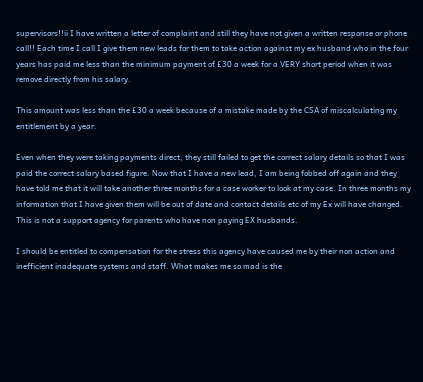supervisors!!ii I have written a letter of complaint and still they have not given a written response or phone call!! Each time I call I give them new leads for them to take action against my ex husband who in the four years has paid me less than the minimum payment of £30 a week for a VERY short period when it was remove directly from his salary.

This amount was less than the £30 a week because of a mistake made by the CSA of miscalculating my entitlement by a year.

Even when they were taking payments direct, they still failed to get the correct salary details so that I was paid the correct salary based figure. Now that I have a new lead, I am being fobbed off again and they have told me that it will take another three months for a case worker to look at my case. In three months my information that I have given them will be out of date and contact details etc of my Ex will have changed. This is not a support agency for parents who have non paying EX husbands.

I should be entitled to compensation for the stress this agency have caused me by their non action and inefficient inadequate systems and staff. What makes me so mad is the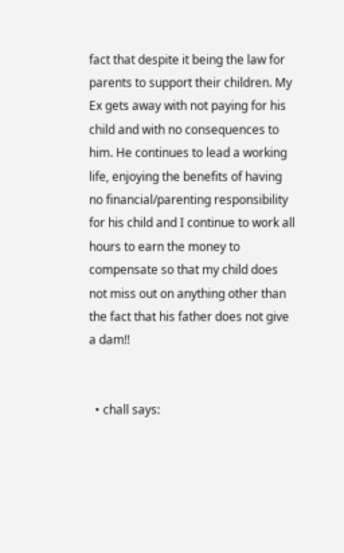fact that despite it being the law for parents to support their children. My Ex gets away with not paying for his child and with no consequences to him. He continues to lead a working life, enjoying the benefits of having no financial/parenting responsibility for his child and I continue to work all hours to earn the money to compensate so that my child does not miss out on anything other than the fact that his father does not give a dam!!


  • chall says: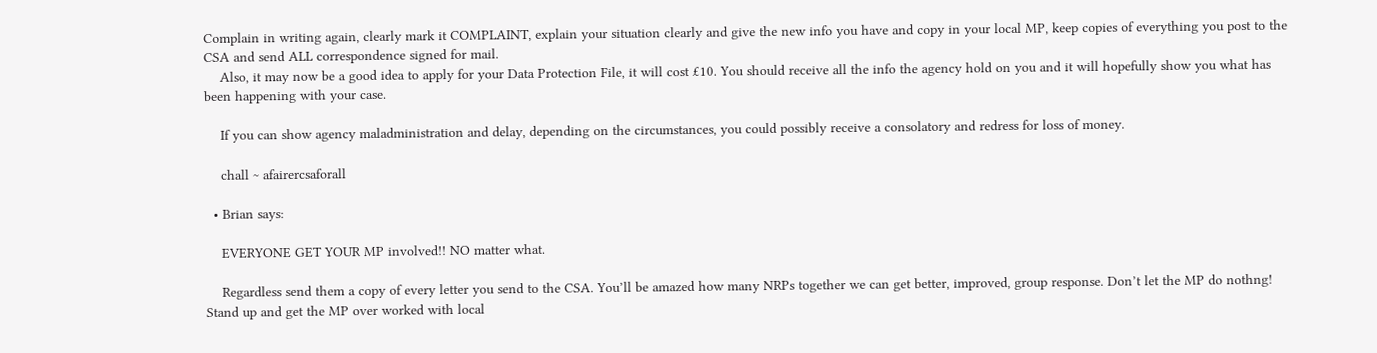Complain in writing again, clearly mark it COMPLAINT, explain your situation clearly and give the new info you have and copy in your local MP, keep copies of everything you post to the CSA and send ALL correspondence signed for mail.
    Also, it may now be a good idea to apply for your Data Protection File, it will cost £10. You should receive all the info the agency hold on you and it will hopefully show you what has been happening with your case.

    If you can show agency maladministration and delay, depending on the circumstances, you could possibly receive a consolatory and redress for loss of money.

    chall ~ afairercsaforall

  • Brian says:

    EVERYONE GET YOUR MP involved!! NO matter what.

    Regardless send them a copy of every letter you send to the CSA. You’ll be amazed how many NRPs together we can get better, improved, group response. Don’t let the MP do nothng! Stand up and get the MP over worked with local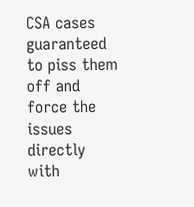CSA cases guaranteed to piss them off and force the issues directly with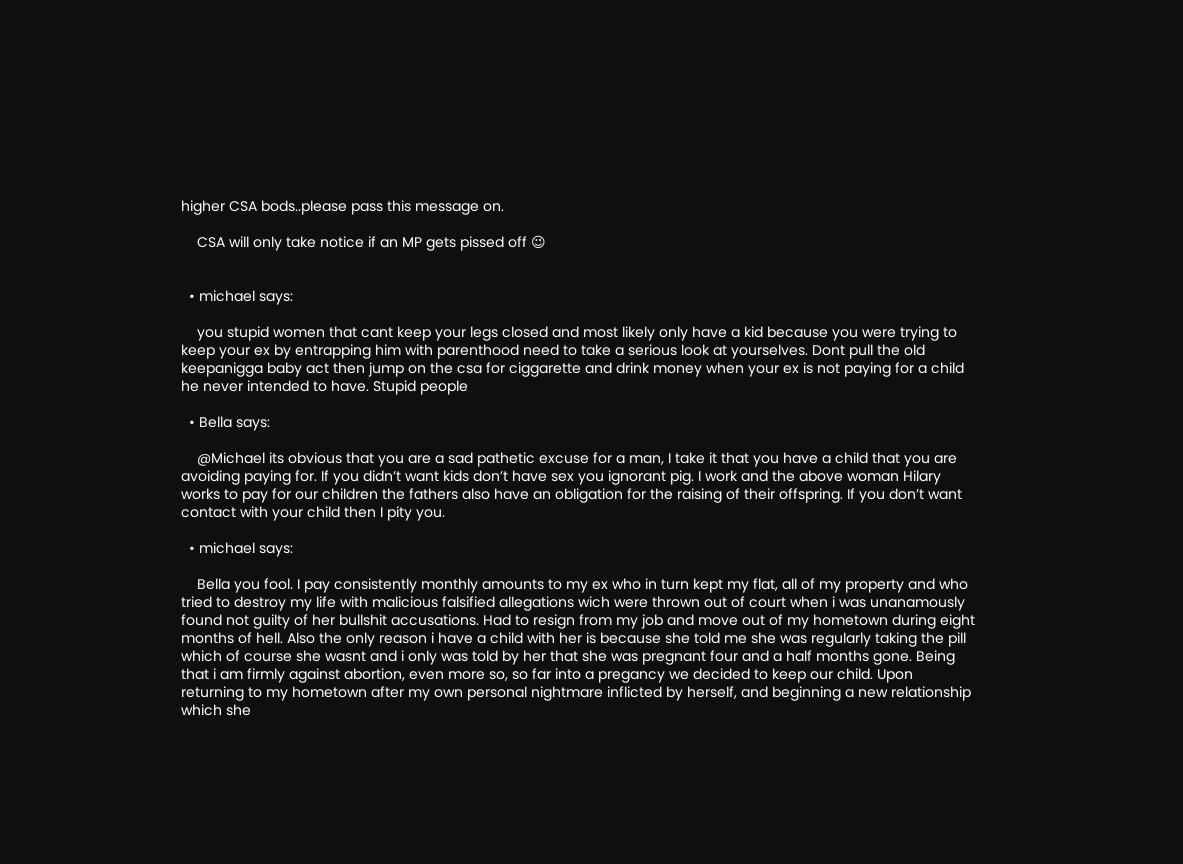higher CSA bods..please pass this message on.

    CSA will only take notice if an MP gets pissed off 😉


  • michael says:

    you stupid women that cant keep your legs closed and most likely only have a kid because you were trying to keep your ex by entrapping him with parenthood need to take a serious look at yourselves. Dont pull the old keepanigga baby act then jump on the csa for ciggarette and drink money when your ex is not paying for a child he never intended to have. Stupid people

  • Bella says:

    @Michael its obvious that you are a sad pathetic excuse for a man, I take it that you have a child that you are avoiding paying for. If you didn’t want kids don’t have sex you ignorant pig. I work and the above woman Hilary works to pay for our children the fathers also have an obligation for the raising of their offspring. If you don’t want contact with your child then I pity you.

  • michael says:

    Bella you fool. I pay consistently monthly amounts to my ex who in turn kept my flat, all of my property and who tried to destroy my life with malicious falsified allegations wich were thrown out of court when i was unanamously found not guilty of her bullshit accusations. Had to resign from my job and move out of my hometown during eight months of hell. Also the only reason i have a child with her is because she told me she was regularly taking the pill which of course she wasnt and i only was told by her that she was pregnant four and a half months gone. Being that i am firmly against abortion, even more so, so far into a pregancy we decided to keep our child. Upon returning to my hometown after my own personal nightmare inflicted by herself, and beginning a new relationship which she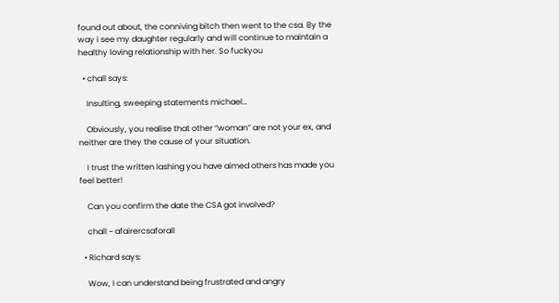found out about, the conniving bitch then went to the csa. By the way i see my daughter regularly and will continue to maintain a healthy loving relationship with her. So fuckyou

  • chall says:

    Insulting, sweeping statements michael…

    Obviously, you realise that other “woman” are not your ex, and neither are they the cause of your situation.

    I trust the written lashing you have aimed others has made you feel better!

    Can you confirm the date the CSA got involved?

    chall ~ afairercsaforall

  • Richard says:

    Wow, I can understand being frustrated and angry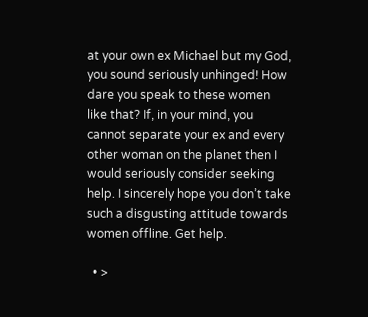at your own ex Michael but my God, you sound seriously unhinged! How dare you speak to these women like that? If, in your mind, you cannot separate your ex and every other woman on the planet then I would seriously consider seeking help. I sincerely hope you don’t take such a disgusting attitude towards women offline. Get help.

  • >